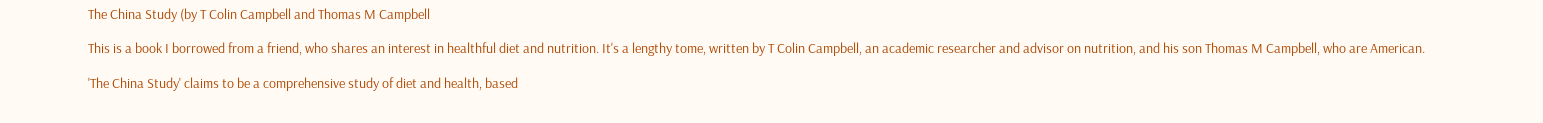The China Study (by T Colin Campbell and Thomas M Campbell

This is a book I borrowed from a friend, who shares an interest in healthful diet and nutrition. It's a lengthy tome, written by T Colin Campbell, an academic researcher and advisor on nutrition, and his son Thomas M Campbell, who are American.

'The China Study' claims to be a comprehensive study of diet and health, based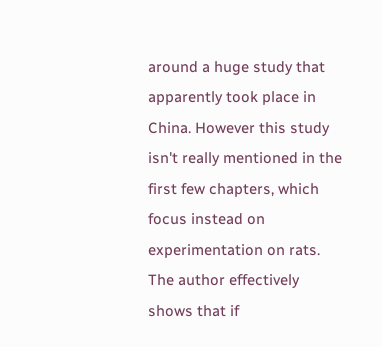around a huge study that apparently took place in China. However this study isn't really mentioned in the first few chapters, which focus instead on experimentation on rats. The author effectively shows that if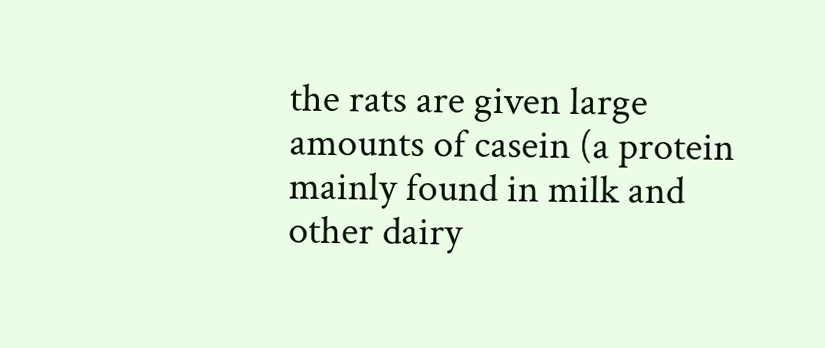the rats are given large amounts of casein (a protein mainly found in milk and other dairy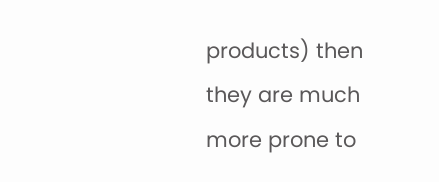products) then they are much more prone to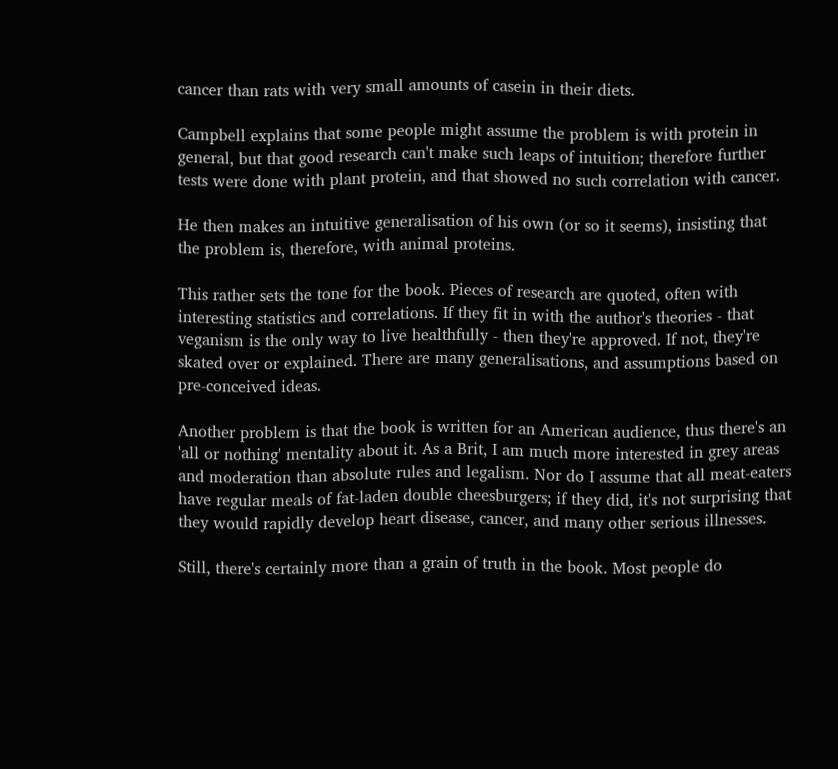cancer than rats with very small amounts of casein in their diets.

Campbell explains that some people might assume the problem is with protein in general, but that good research can't make such leaps of intuition; therefore further tests were done with plant protein, and that showed no such correlation with cancer.

He then makes an intuitive generalisation of his own (or so it seems), insisting that the problem is, therefore, with animal proteins.

This rather sets the tone for the book. Pieces of research are quoted, often with interesting statistics and correlations. If they fit in with the author's theories - that veganism is the only way to live healthfully - then they're approved. If not, they're skated over or explained. There are many generalisations, and assumptions based on pre-conceived ideas.

Another problem is that the book is written for an American audience, thus there's an 'all or nothing' mentality about it. As a Brit, I am much more interested in grey areas and moderation than absolute rules and legalism. Nor do I assume that all meat-eaters have regular meals of fat-laden double cheesburgers; if they did, it's not surprising that they would rapidly develop heart disease, cancer, and many other serious illnesses.

Still, there's certainly more than a grain of truth in the book. Most people do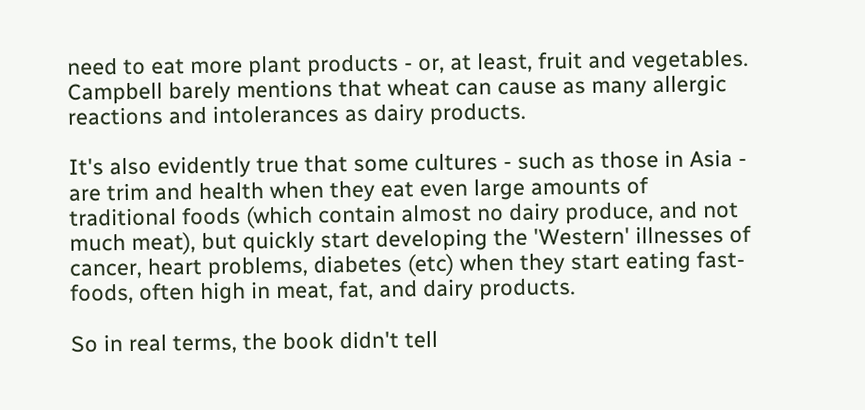need to eat more plant products - or, at least, fruit and vegetables. Campbell barely mentions that wheat can cause as many allergic reactions and intolerances as dairy products.

It's also evidently true that some cultures - such as those in Asia - are trim and health when they eat even large amounts of traditional foods (which contain almost no dairy produce, and not much meat), but quickly start developing the 'Western' illnesses of cancer, heart problems, diabetes (etc) when they start eating fast-foods, often high in meat, fat, and dairy products.

So in real terms, the book didn't tell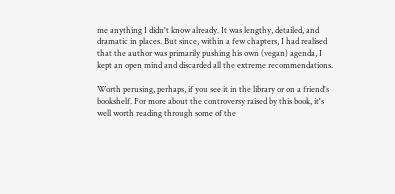me anything I didn't know already. It was lengthy, detailed, and dramatic in places. But since, within a few chapters, I had realised that the author was primarily pushing his own (vegan) agenda, I kept an open mind and discarded all the extreme recommendations.

Worth perusing, perhaps, if you see it in the library or on a friend's bookshelf. For more about the controversy raised by this book, it's well worth reading through some of the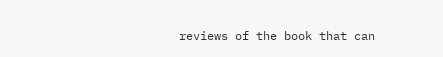reviews of the book that can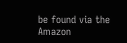be found via the Amazon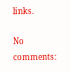links.

No comments: